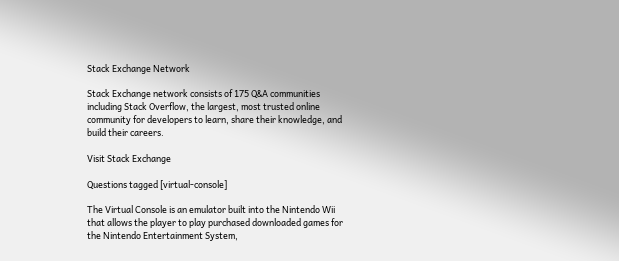Stack Exchange Network

Stack Exchange network consists of 175 Q&A communities including Stack Overflow, the largest, most trusted online community for developers to learn, share their knowledge, and build their careers.

Visit Stack Exchange

Questions tagged [virtual-console]

The Virtual Console is an emulator built into the Nintendo Wii that allows the player to play purchased downloaded games for the Nintendo Entertainment System,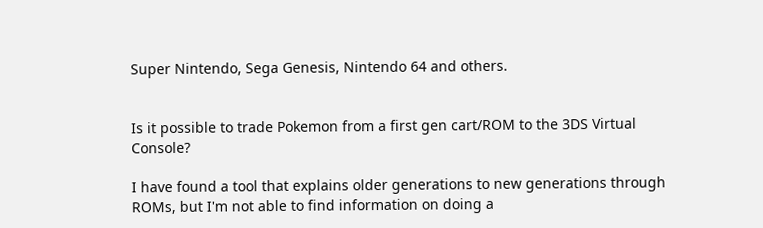Super Nintendo, Sega Genesis, Nintendo 64 and others.


Is it possible to trade Pokemon from a first gen cart/ROM to the 3DS Virtual Console?

I have found a tool that explains older generations to new generations through ROMs, but I'm not able to find information on doing a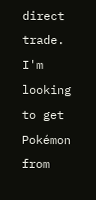direct trade. I'm looking to get Pokémon from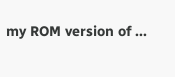my ROM version of ...